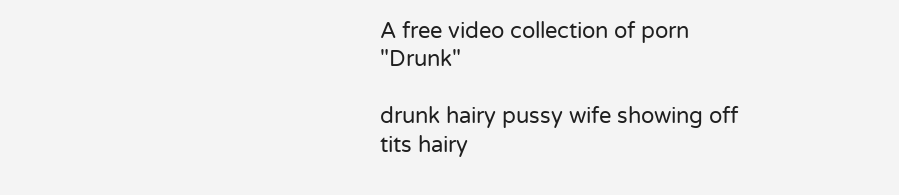A free video collection of porn "Drunk"

drunk hairy pussy wife showing off tits hairy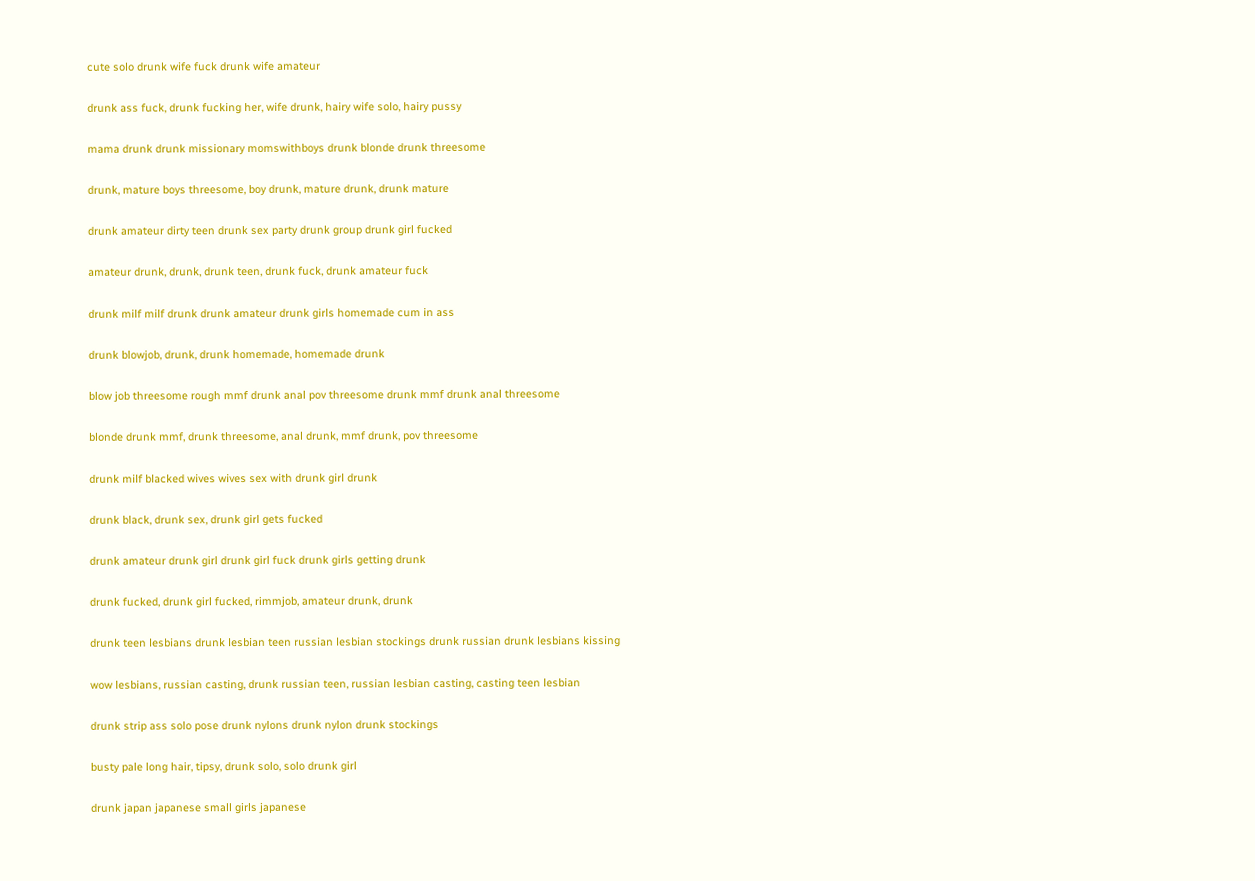cute solo drunk wife fuck drunk wife amateur

drunk ass fuck, drunk fucking her, wife drunk, hairy wife solo, hairy pussy

mama drunk drunk missionary momswithboys drunk blonde drunk threesome

drunk, mature boys threesome, boy drunk, mature drunk, drunk mature

drunk amateur dirty teen drunk sex party drunk group drunk girl fucked

amateur drunk, drunk, drunk teen, drunk fuck, drunk amateur fuck

drunk milf milf drunk drunk amateur drunk girls homemade cum in ass

drunk blowjob, drunk, drunk homemade, homemade drunk

blow job threesome rough mmf drunk anal pov threesome drunk mmf drunk anal threesome

blonde drunk mmf, drunk threesome, anal drunk, mmf drunk, pov threesome

drunk milf blacked wives wives sex with drunk girl drunk

drunk black, drunk sex, drunk girl gets fucked

drunk amateur drunk girl drunk girl fuck drunk girls getting drunk

drunk fucked, drunk girl fucked, rimmjob, amateur drunk, drunk

drunk teen lesbians drunk lesbian teen russian lesbian stockings drunk russian drunk lesbians kissing

wow lesbians, russian casting, drunk russian teen, russian lesbian casting, casting teen lesbian

drunk strip ass solo pose drunk nylons drunk nylon drunk stockings

busty pale long hair, tipsy, drunk solo, solo drunk girl

drunk japan japanese small girls japanese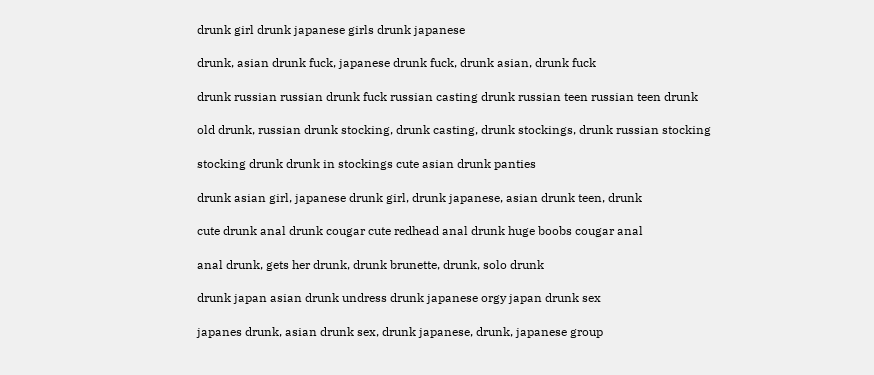drunk girl drunk japanese girls drunk japanese

drunk, asian drunk fuck, japanese drunk fuck, drunk asian, drunk fuck

drunk russian russian drunk fuck russian casting drunk russian teen russian teen drunk

old drunk, russian drunk stocking, drunk casting, drunk stockings, drunk russian stocking

stocking drunk drunk in stockings cute asian drunk panties

drunk asian girl, japanese drunk girl, drunk japanese, asian drunk teen, drunk

cute drunk anal drunk cougar cute redhead anal drunk huge boobs cougar anal

anal drunk, gets her drunk, drunk brunette, drunk, solo drunk

drunk japan asian drunk undress drunk japanese orgy japan drunk sex

japanes drunk, asian drunk sex, drunk japanese, drunk, japanese group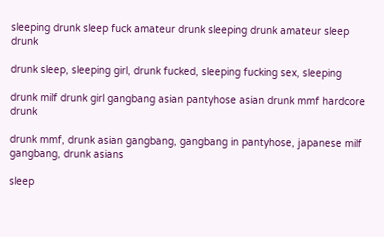sleeping drunk sleep fuck amateur drunk sleeping drunk amateur sleep drunk

drunk sleep, sleeping girl, drunk fucked, sleeping fucking sex, sleeping

drunk milf drunk girl gangbang asian pantyhose asian drunk mmf hardcore drunk

drunk mmf, drunk asian gangbang, gangbang in pantyhose, japanese milf gangbang, drunk asians

sleep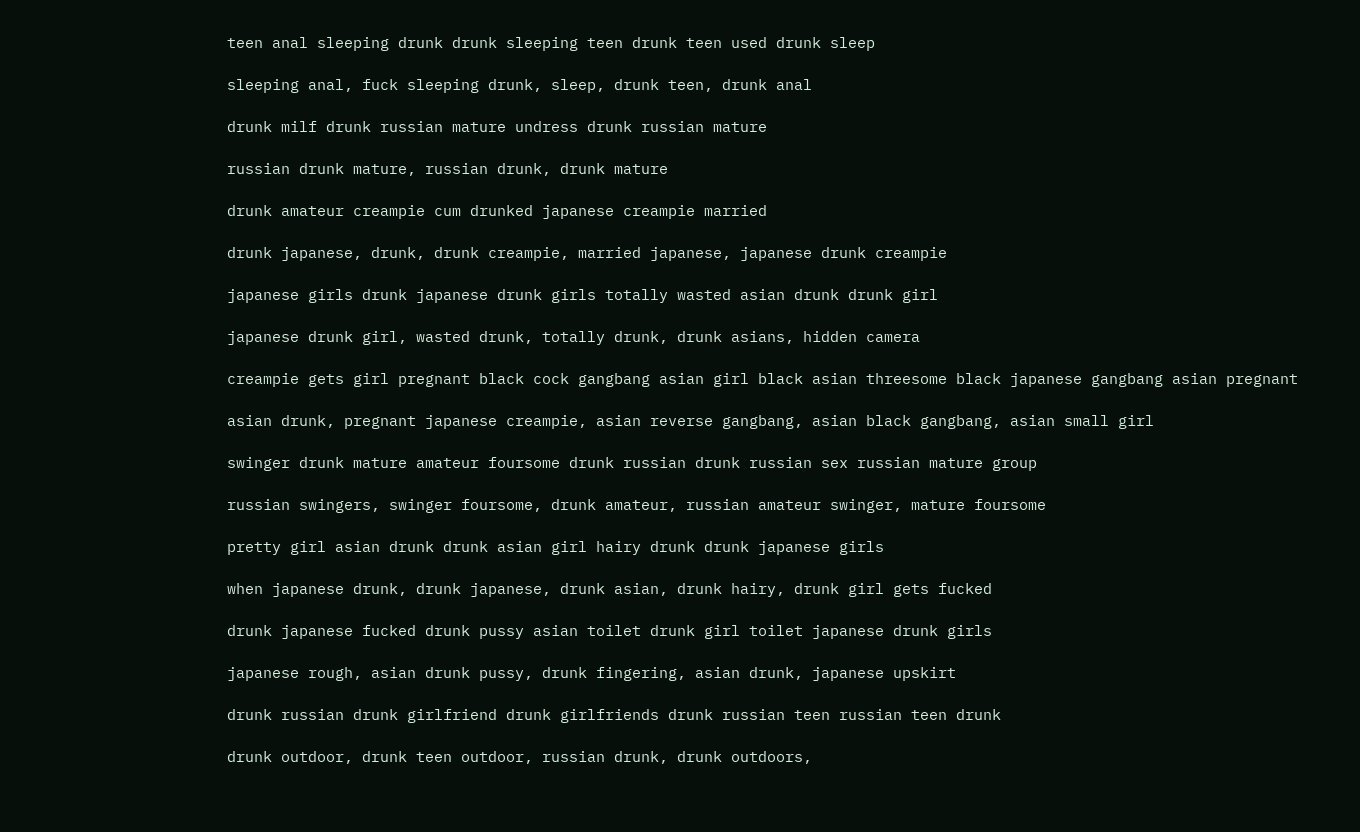teen anal sleeping drunk drunk sleeping teen drunk teen used drunk sleep

sleeping anal, fuck sleeping drunk, sleep, drunk teen, drunk anal

drunk milf drunk russian mature undress drunk russian mature

russian drunk mature, russian drunk, drunk mature

drunk amateur creampie cum drunked japanese creampie married

drunk japanese, drunk, drunk creampie, married japanese, japanese drunk creampie

japanese girls drunk japanese drunk girls totally wasted asian drunk drunk girl

japanese drunk girl, wasted drunk, totally drunk, drunk asians, hidden camera

creampie gets girl pregnant black cock gangbang asian girl black asian threesome black japanese gangbang asian pregnant

asian drunk, pregnant japanese creampie, asian reverse gangbang, asian black gangbang, asian small girl

swinger drunk mature amateur foursome drunk russian drunk russian sex russian mature group

russian swingers, swinger foursome, drunk amateur, russian amateur swinger, mature foursome

pretty girl asian drunk drunk asian girl hairy drunk drunk japanese girls

when japanese drunk, drunk japanese, drunk asian, drunk hairy, drunk girl gets fucked

drunk japanese fucked drunk pussy asian toilet drunk girl toilet japanese drunk girls

japanese rough, asian drunk pussy, drunk fingering, asian drunk, japanese upskirt

drunk russian drunk girlfriend drunk girlfriends drunk russian teen russian teen drunk

drunk outdoor, drunk teen outdoor, russian drunk, drunk outdoors,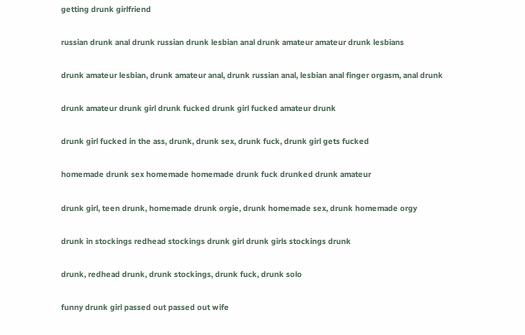getting drunk girlfriend

russian drunk anal drunk russian drunk lesbian anal drunk amateur amateur drunk lesbians

drunk amateur lesbian, drunk amateur anal, drunk russian anal, lesbian anal finger orgasm, anal drunk

drunk amateur drunk girl drunk fucked drunk girl fucked amateur drunk

drunk girl fucked in the ass, drunk, drunk sex, drunk fuck, drunk girl gets fucked

homemade drunk sex homemade homemade drunk fuck drunked drunk amateur

drunk girl, teen drunk, homemade drunk orgie, drunk homemade sex, drunk homemade orgy

drunk in stockings redhead stockings drunk girl drunk girls stockings drunk

drunk, redhead drunk, drunk stockings, drunk fuck, drunk solo

funny drunk girl passed out passed out wife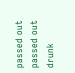passed out passed out drunk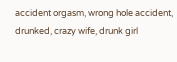accident orgasm, wrong hole accident, drunked, crazy wife, drunk girl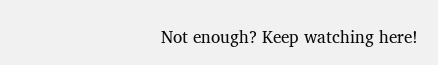Not enough? Keep watching here!